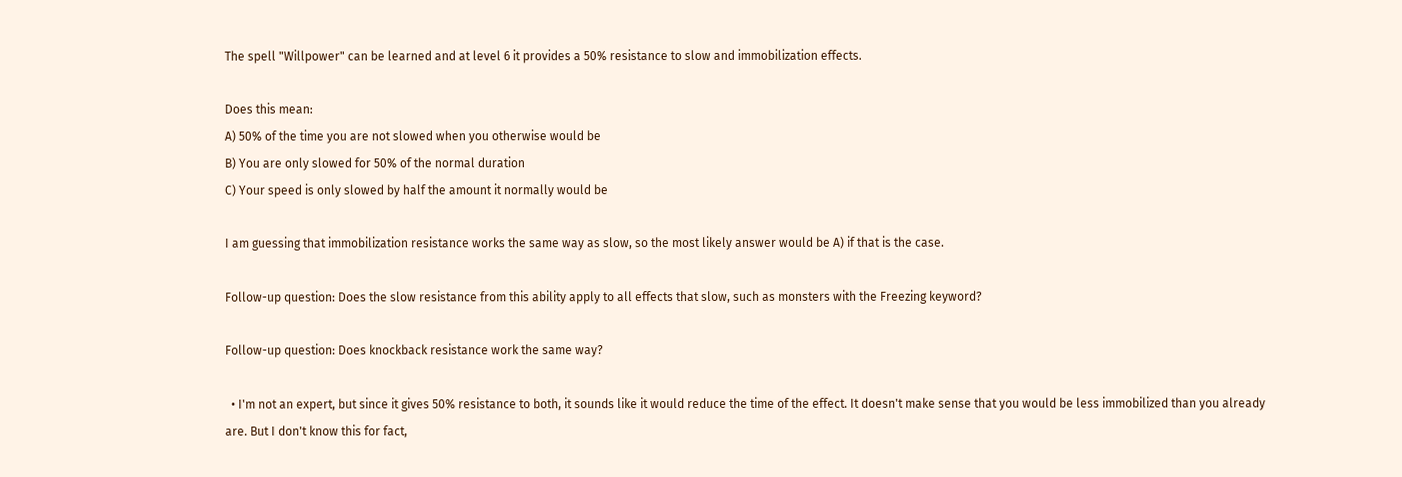The spell "Willpower" can be learned and at level 6 it provides a 50% resistance to slow and immobilization effects.

Does this mean:
A) 50% of the time you are not slowed when you otherwise would be
B) You are only slowed for 50% of the normal duration
C) Your speed is only slowed by half the amount it normally would be

I am guessing that immobilization resistance works the same way as slow, so the most likely answer would be A) if that is the case.

Follow-up question: Does the slow resistance from this ability apply to all effects that slow, such as monsters with the Freezing keyword?

Follow-up question: Does knockback resistance work the same way?

  • I'm not an expert, but since it gives 50% resistance to both, it sounds like it would reduce the time of the effect. It doesn't make sense that you would be less immobilized than you already are. But I don't know this for fact,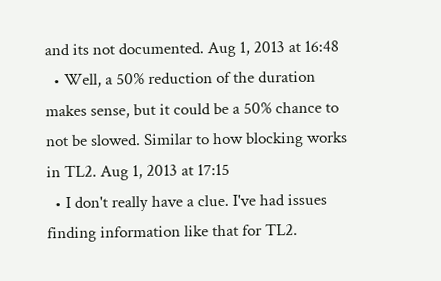and its not documented. Aug 1, 2013 at 16:48
  • Well, a 50% reduction of the duration makes sense, but it could be a 50% chance to not be slowed. Similar to how blocking works in TL2. Aug 1, 2013 at 17:15
  • I don't really have a clue. I've had issues finding information like that for TL2.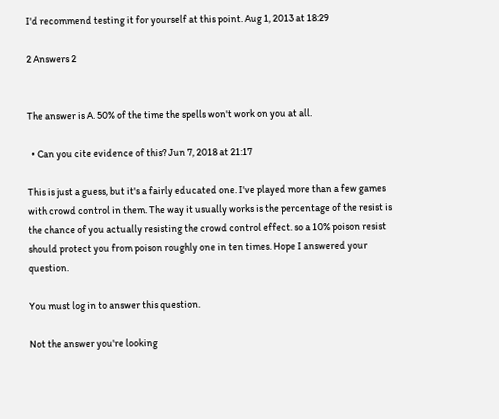I'd recommend testing it for yourself at this point. Aug 1, 2013 at 18:29

2 Answers 2


The answer is A. 50% of the time the spells won't work on you at all.

  • Can you cite evidence of this? Jun 7, 2018 at 21:17

This is just a guess, but it's a fairly educated one. I've played more than a few games with crowd control in them. The way it usually works is the percentage of the resist is the chance of you actually resisting the crowd control effect. so a 10% poison resist should protect you from poison roughly one in ten times. Hope I answered your question.

You must log in to answer this question.

Not the answer you're looking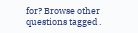for? Browse other questions tagged .